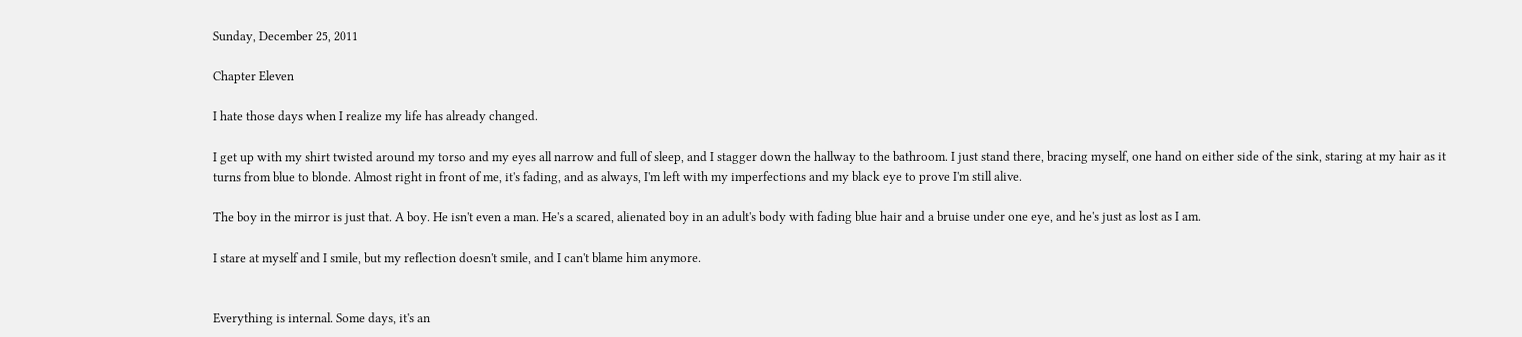Sunday, December 25, 2011

Chapter Eleven

I hate those days when I realize my life has already changed.

I get up with my shirt twisted around my torso and my eyes all narrow and full of sleep, and I stagger down the hallway to the bathroom. I just stand there, bracing myself, one hand on either side of the sink, staring at my hair as it turns from blue to blonde. Almost right in front of me, it's fading, and as always, I'm left with my imperfections and my black eye to prove I'm still alive.

The boy in the mirror is just that. A boy. He isn't even a man. He's a scared, alienated boy in an adult's body with fading blue hair and a bruise under one eye, and he's just as lost as I am.

I stare at myself and I smile, but my reflection doesn't smile, and I can't blame him anymore.


Everything is internal. Some days, it's an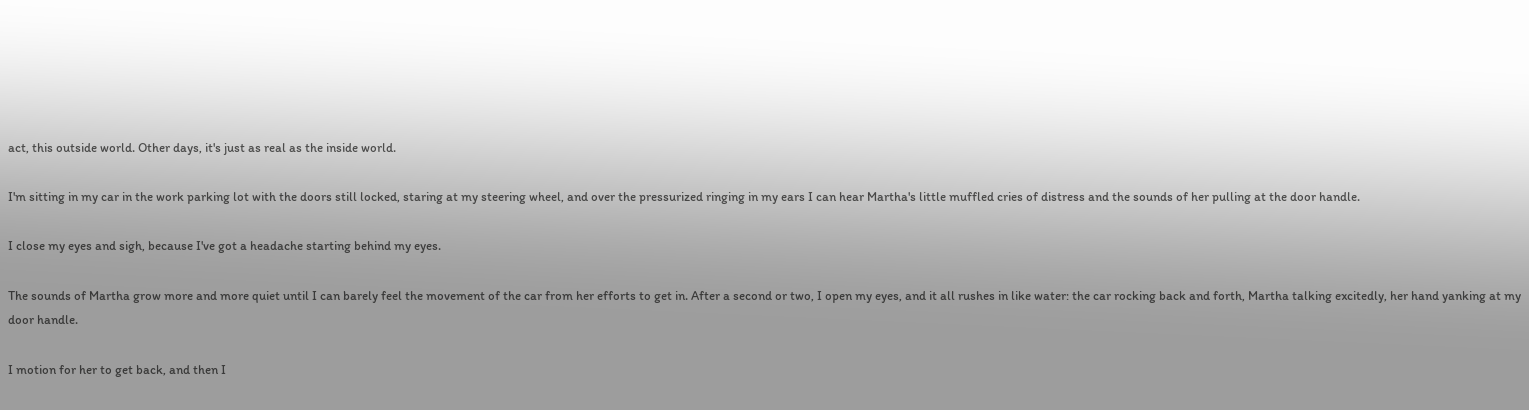act, this outside world. Other days, it's just as real as the inside world.

I'm sitting in my car in the work parking lot with the doors still locked, staring at my steering wheel, and over the pressurized ringing in my ears I can hear Martha's little muffled cries of distress and the sounds of her pulling at the door handle.

I close my eyes and sigh, because I've got a headache starting behind my eyes.

The sounds of Martha grow more and more quiet until I can barely feel the movement of the car from her efforts to get in. After a second or two, I open my eyes, and it all rushes in like water: the car rocking back and forth, Martha talking excitedly, her hand yanking at my door handle.

I motion for her to get back, and then I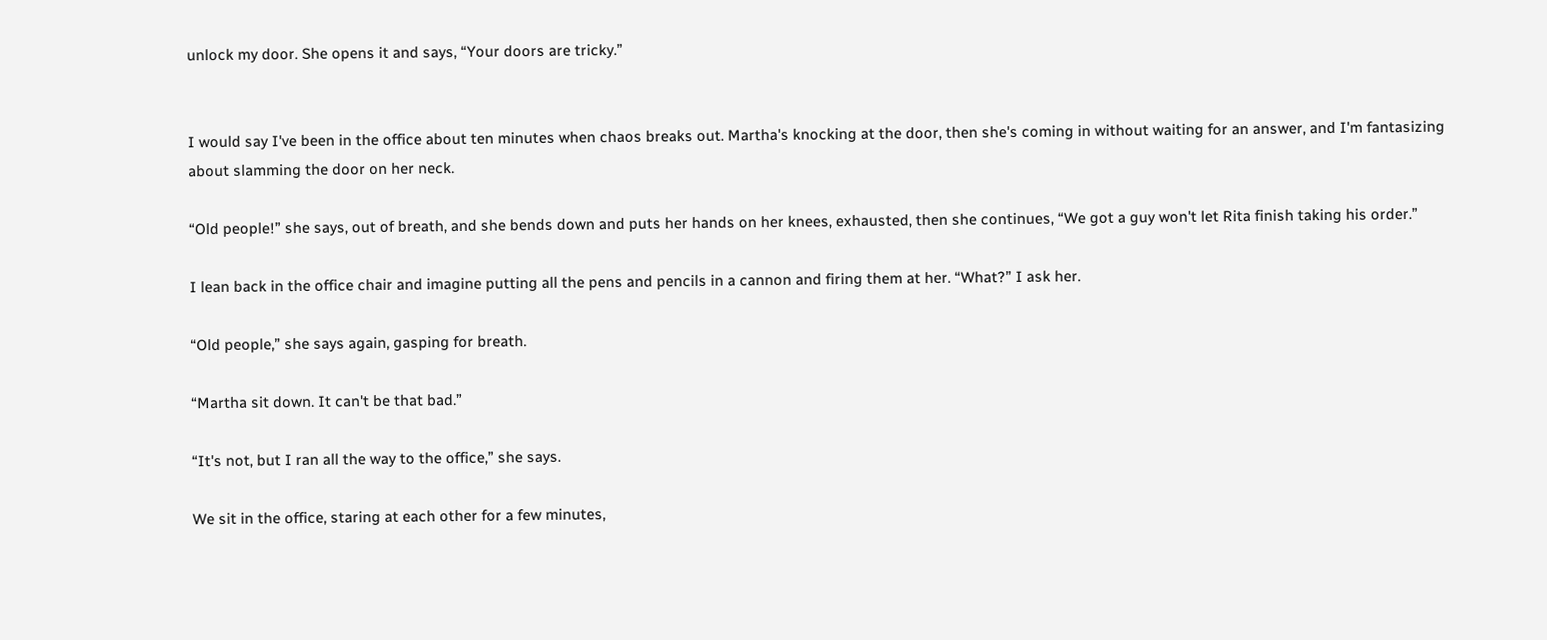unlock my door. She opens it and says, “Your doors are tricky.”


I would say I've been in the office about ten minutes when chaos breaks out. Martha's knocking at the door, then she's coming in without waiting for an answer, and I'm fantasizing about slamming the door on her neck.

“Old people!” she says, out of breath, and she bends down and puts her hands on her knees, exhausted, then she continues, “We got a guy won't let Rita finish taking his order.”

I lean back in the office chair and imagine putting all the pens and pencils in a cannon and firing them at her. “What?” I ask her.

“Old people,” she says again, gasping for breath.

“Martha sit down. It can't be that bad.”

“It's not, but I ran all the way to the office,” she says.

We sit in the office, staring at each other for a few minutes,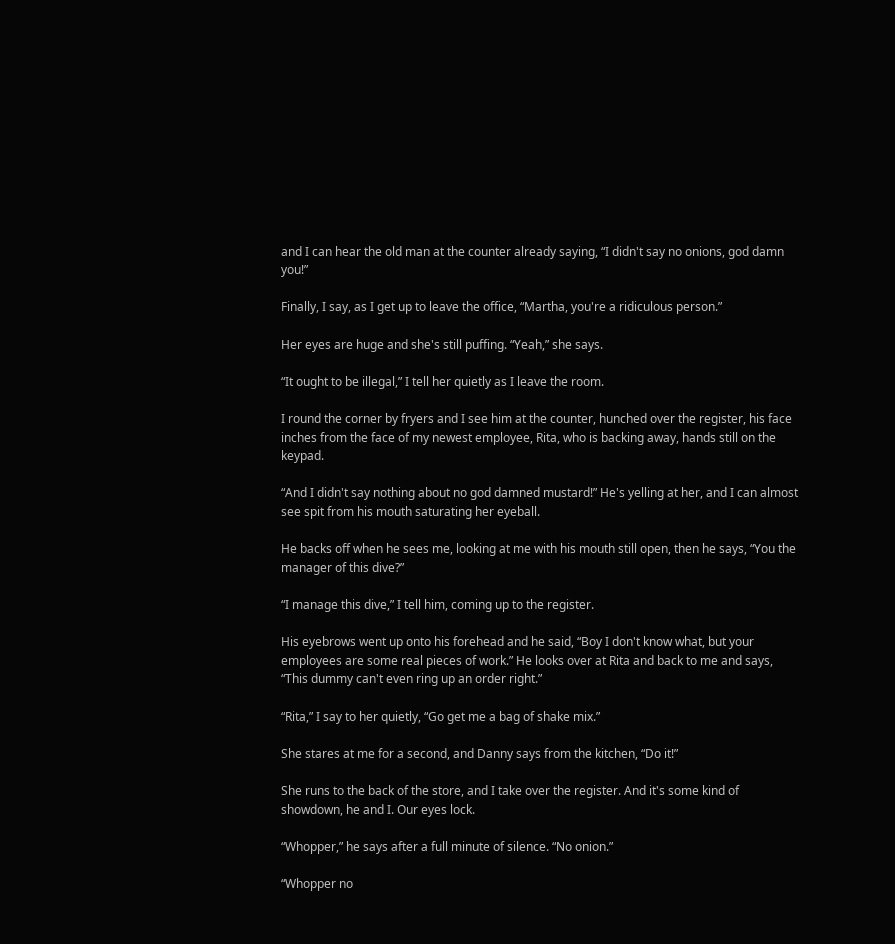and I can hear the old man at the counter already saying, “I didn't say no onions, god damn you!”

Finally, I say, as I get up to leave the office, “Martha, you're a ridiculous person.”

Her eyes are huge and she's still puffing. “Yeah,” she says.

“It ought to be illegal,” I tell her quietly as I leave the room.

I round the corner by fryers and I see him at the counter, hunched over the register, his face inches from the face of my newest employee, Rita, who is backing away, hands still on the keypad.

“And I didn't say nothing about no god damned mustard!” He's yelling at her, and I can almost see spit from his mouth saturating her eyeball.

He backs off when he sees me, looking at me with his mouth still open, then he says, “You the manager of this dive?”

“I manage this dive,” I tell him, coming up to the register.

His eyebrows went up onto his forehead and he said, “Boy I don't know what, but your employees are some real pieces of work.” He looks over at Rita and back to me and says, “This dummy can't even ring up an order right.”

“Rita,” I say to her quietly, “Go get me a bag of shake mix.”

She stares at me for a second, and Danny says from the kitchen, “Do it!”

She runs to the back of the store, and I take over the register. And it's some kind of showdown, he and I. Our eyes lock.

“Whopper,” he says after a full minute of silence. “No onion.”

“Whopper no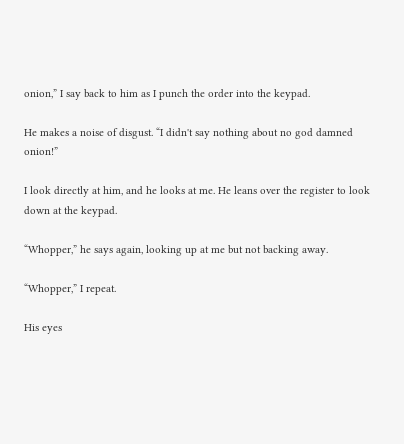onion,” I say back to him as I punch the order into the keypad.

He makes a noise of disgust. “I didn't say nothing about no god damned onion!”

I look directly at him, and he looks at me. He leans over the register to look down at the keypad.

“Whopper,” he says again, looking up at me but not backing away.

“Whopper,” I repeat.

His eyes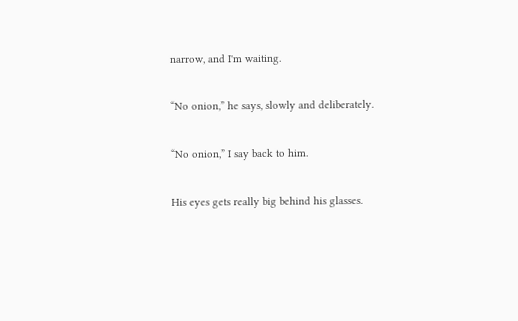narrow, and I'm waiting.

“No onion,” he says, slowly and deliberately.

“No onion,” I say back to him.

His eyes gets really big behind his glasses.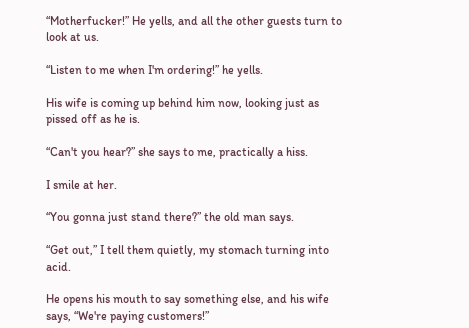“Motherfucker!” He yells, and all the other guests turn to look at us.

“Listen to me when I'm ordering!” he yells.

His wife is coming up behind him now, looking just as pissed off as he is.

“Can't you hear?” she says to me, practically a hiss.

I smile at her.

“You gonna just stand there?” the old man says.

“Get out,” I tell them quietly, my stomach turning into acid.

He opens his mouth to say something else, and his wife says, “We're paying customers!”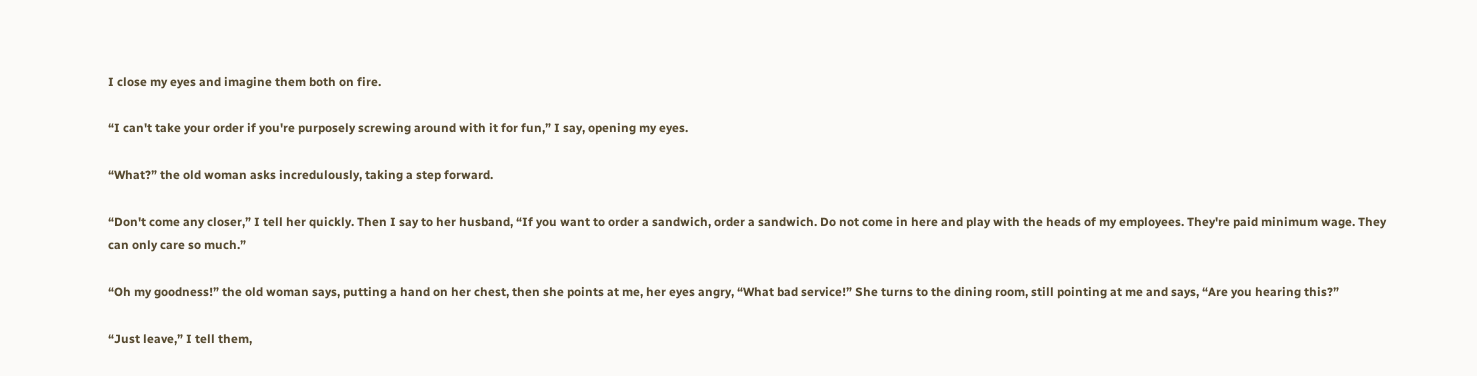I close my eyes and imagine them both on fire.

“I can't take your order if you're purposely screwing around with it for fun,” I say, opening my eyes.

“What?” the old woman asks incredulously, taking a step forward.

“Don't come any closer,” I tell her quickly. Then I say to her husband, “If you want to order a sandwich, order a sandwich. Do not come in here and play with the heads of my employees. They're paid minimum wage. They can only care so much.”

“Oh my goodness!” the old woman says, putting a hand on her chest, then she points at me, her eyes angry, “What bad service!” She turns to the dining room, still pointing at me and says, “Are you hearing this?”

“Just leave,” I tell them,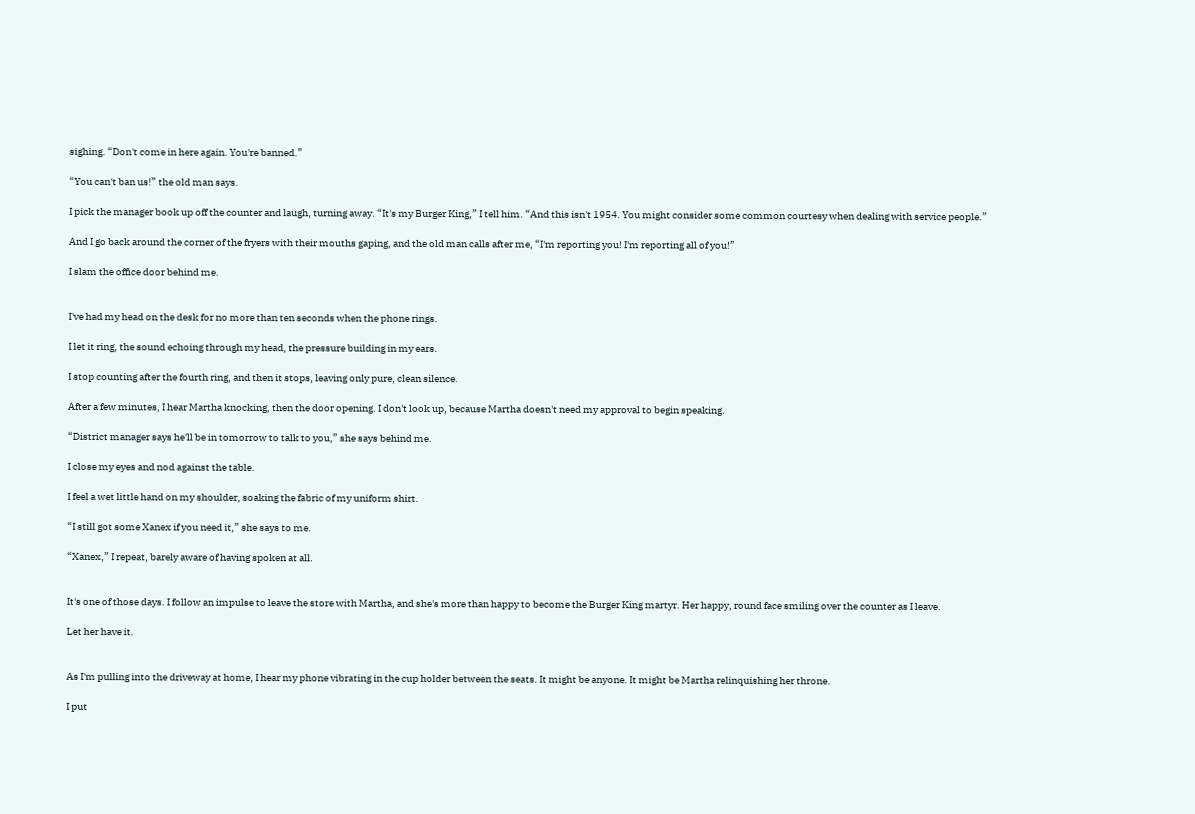sighing. “Don't come in here again. You're banned.”

“You can't ban us!” the old man says.

I pick the manager book up off the counter and laugh, turning away. “It's my Burger King,” I tell him. “And this isn't 1954. You might consider some common courtesy when dealing with service people.”

And I go back around the corner of the fryers with their mouths gaping, and the old man calls after me, “I'm reporting you! I'm reporting all of you!”

I slam the office door behind me.


I've had my head on the desk for no more than ten seconds when the phone rings.

I let it ring, the sound echoing through my head, the pressure building in my ears.

I stop counting after the fourth ring, and then it stops, leaving only pure, clean silence.

After a few minutes, I hear Martha knocking, then the door opening. I don't look up, because Martha doesn't need my approval to begin speaking.

“District manager says he'll be in tomorrow to talk to you,” she says behind me.

I close my eyes and nod against the table.

I feel a wet little hand on my shoulder, soaking the fabric of my uniform shirt.

“I still got some Xanex if you need it,” she says to me.

“Xanex,” I repeat, barely aware of having spoken at all.


It's one of those days. I follow an impulse to leave the store with Martha, and she's more than happy to become the Burger King martyr. Her happy, round face smiling over the counter as I leave.

Let her have it.


As I'm pulling into the driveway at home, I hear my phone vibrating in the cup holder between the seats. It might be anyone. It might be Martha relinquishing her throne.

I put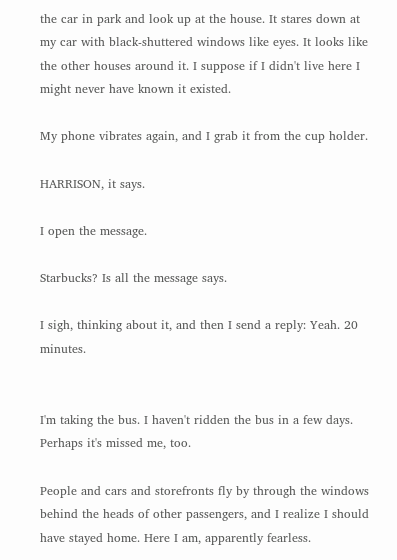the car in park and look up at the house. It stares down at my car with black-shuttered windows like eyes. It looks like the other houses around it. I suppose if I didn't live here I might never have known it existed.

My phone vibrates again, and I grab it from the cup holder.

HARRISON, it says.

I open the message.

Starbucks? Is all the message says.

I sigh, thinking about it, and then I send a reply: Yeah. 20 minutes.


I'm taking the bus. I haven't ridden the bus in a few days. Perhaps it's missed me, too.

People and cars and storefronts fly by through the windows behind the heads of other passengers, and I realize I should have stayed home. Here I am, apparently fearless.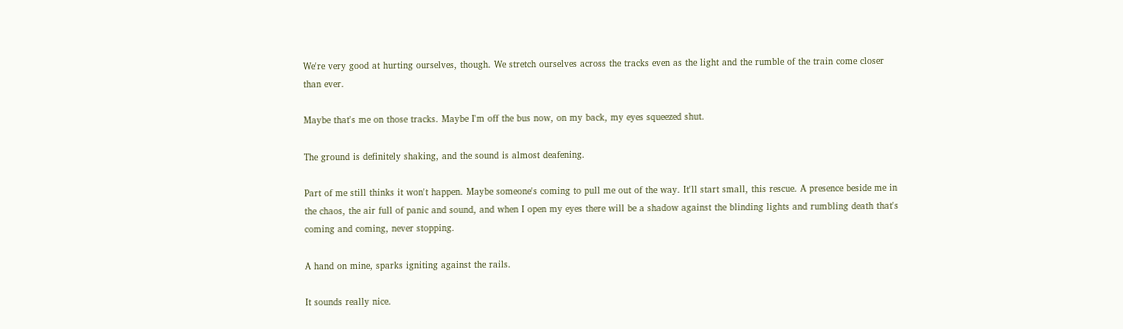We're very good at hurting ourselves, though. We stretch ourselves across the tracks even as the light and the rumble of the train come closer than ever.

Maybe that's me on those tracks. Maybe I'm off the bus now, on my back, my eyes squeezed shut.

The ground is definitely shaking, and the sound is almost deafening.

Part of me still thinks it won't happen. Maybe someone's coming to pull me out of the way. It'll start small, this rescue. A presence beside me in the chaos, the air full of panic and sound, and when I open my eyes there will be a shadow against the blinding lights and rumbling death that's coming and coming, never stopping.

A hand on mine, sparks igniting against the rails.

It sounds really nice.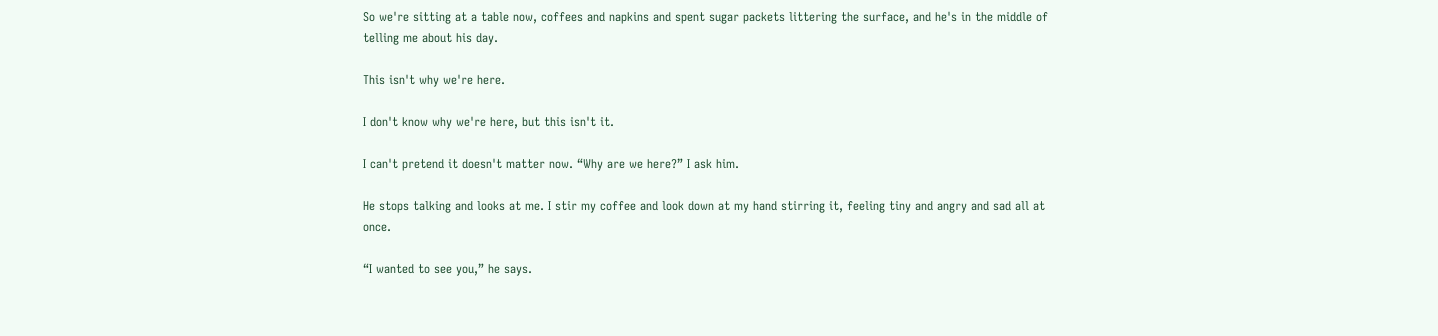So we're sitting at a table now, coffees and napkins and spent sugar packets littering the surface, and he's in the middle of telling me about his day.

This isn't why we're here.

I don't know why we're here, but this isn't it.

I can't pretend it doesn't matter now. “Why are we here?” I ask him.

He stops talking and looks at me. I stir my coffee and look down at my hand stirring it, feeling tiny and angry and sad all at once.

“I wanted to see you,” he says.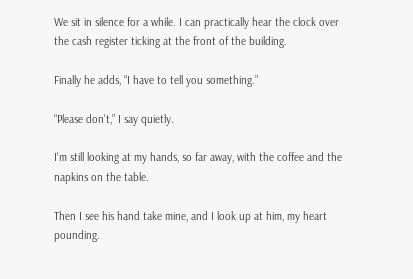We sit in silence for a while. I can practically hear the clock over the cash register ticking at the front of the building.

Finally he adds, “I have to tell you something.”

“Please don't,” I say quietly.

I'm still looking at my hands, so far away, with the coffee and the napkins on the table.

Then I see his hand take mine, and I look up at him, my heart pounding.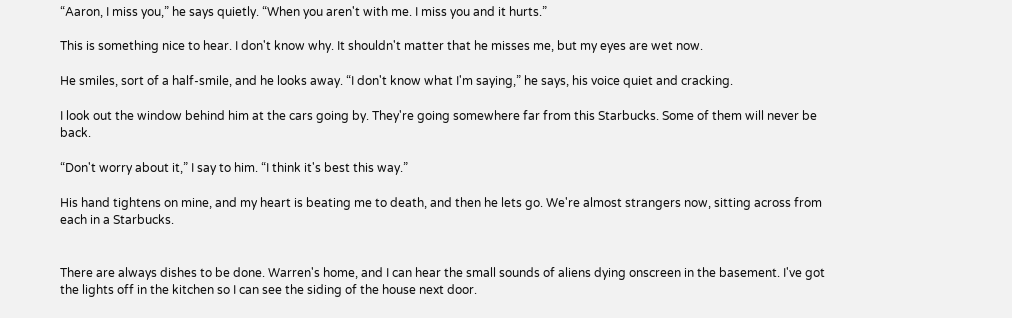“Aaron, I miss you,” he says quietly. “When you aren't with me. I miss you and it hurts.”

This is something nice to hear. I don't know why. It shouldn't matter that he misses me, but my eyes are wet now.

He smiles, sort of a half-smile, and he looks away. “I don't know what I'm saying,” he says, his voice quiet and cracking.

I look out the window behind him at the cars going by. They're going somewhere far from this Starbucks. Some of them will never be back.

“Don't worry about it,” I say to him. “I think it's best this way.”

His hand tightens on mine, and my heart is beating me to death, and then he lets go. We're almost strangers now, sitting across from each in a Starbucks.


There are always dishes to be done. Warren's home, and I can hear the small sounds of aliens dying onscreen in the basement. I've got the lights off in the kitchen so I can see the siding of the house next door.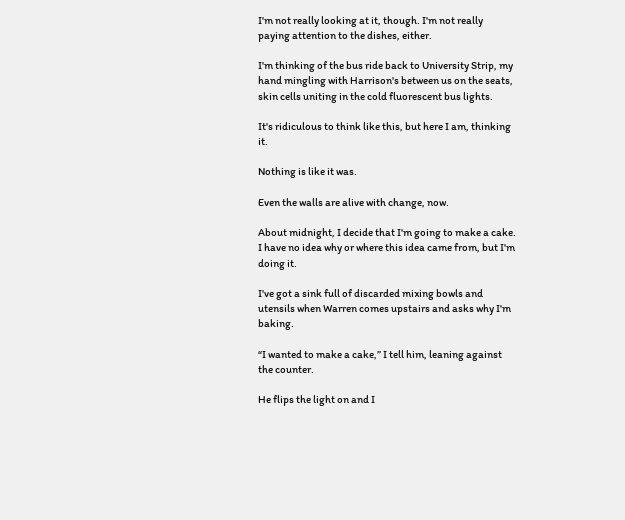I'm not really looking at it, though. I'm not really paying attention to the dishes, either.

I'm thinking of the bus ride back to University Strip, my hand mingling with Harrison's between us on the seats, skin cells uniting in the cold fluorescent bus lights.

It's ridiculous to think like this, but here I am, thinking it.

Nothing is like it was.

Even the walls are alive with change, now.

About midnight, I decide that I'm going to make a cake. I have no idea why or where this idea came from, but I'm doing it.

I've got a sink full of discarded mixing bowls and utensils when Warren comes upstairs and asks why I'm baking.

“I wanted to make a cake,” I tell him, leaning against the counter.

He flips the light on and I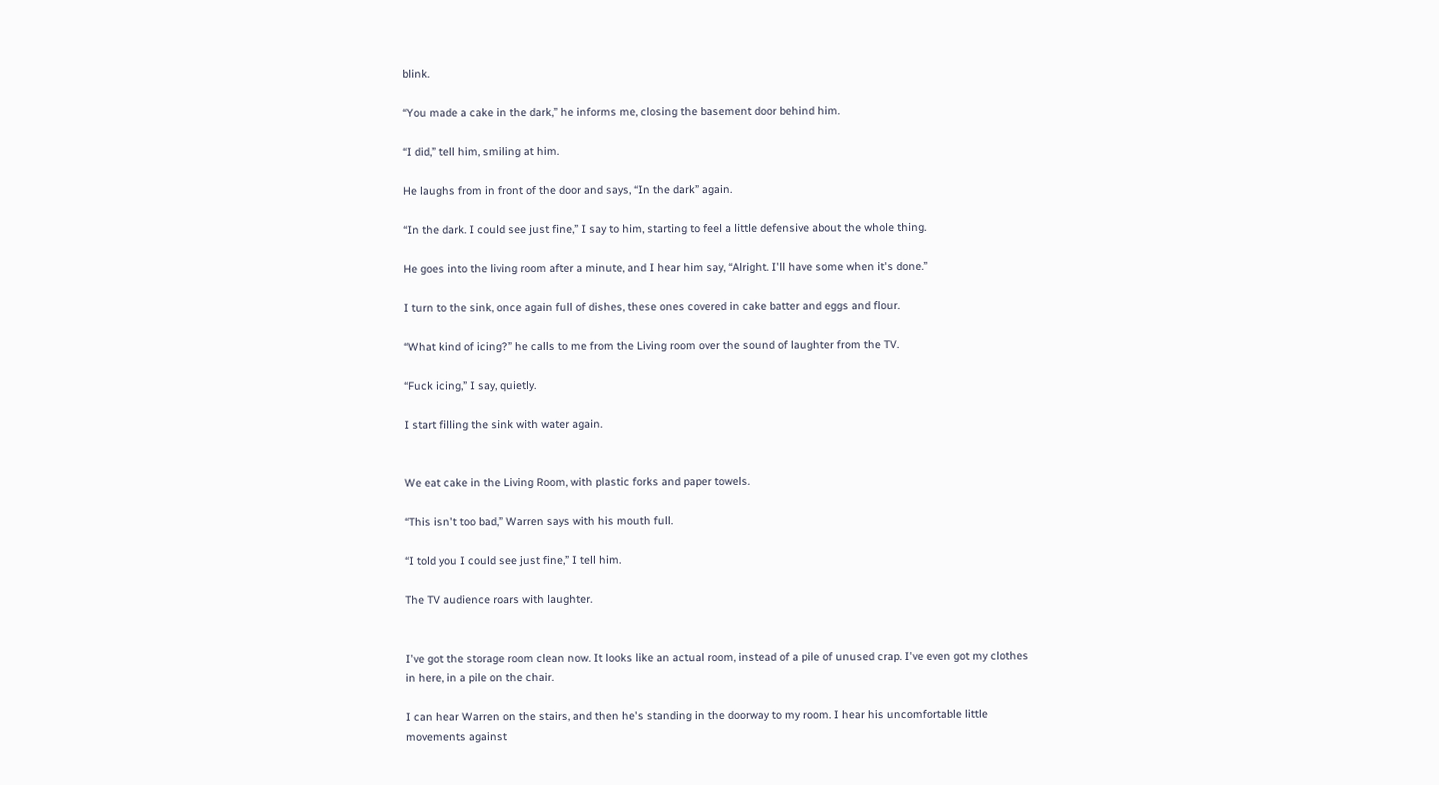blink.

“You made a cake in the dark,” he informs me, closing the basement door behind him.

“I did,” tell him, smiling at him.

He laughs from in front of the door and says, “In the dark” again.

“In the dark. I could see just fine,” I say to him, starting to feel a little defensive about the whole thing.

He goes into the living room after a minute, and I hear him say, “Alright. I'll have some when it's done.”

I turn to the sink, once again full of dishes, these ones covered in cake batter and eggs and flour.

“What kind of icing?” he calls to me from the Living room over the sound of laughter from the TV.

“Fuck icing,” I say, quietly.

I start filling the sink with water again.


We eat cake in the Living Room, with plastic forks and paper towels.

“This isn't too bad,” Warren says with his mouth full.

“I told you I could see just fine,” I tell him.

The TV audience roars with laughter.


I've got the storage room clean now. It looks like an actual room, instead of a pile of unused crap. I've even got my clothes in here, in a pile on the chair.

I can hear Warren on the stairs, and then he's standing in the doorway to my room. I hear his uncomfortable little movements against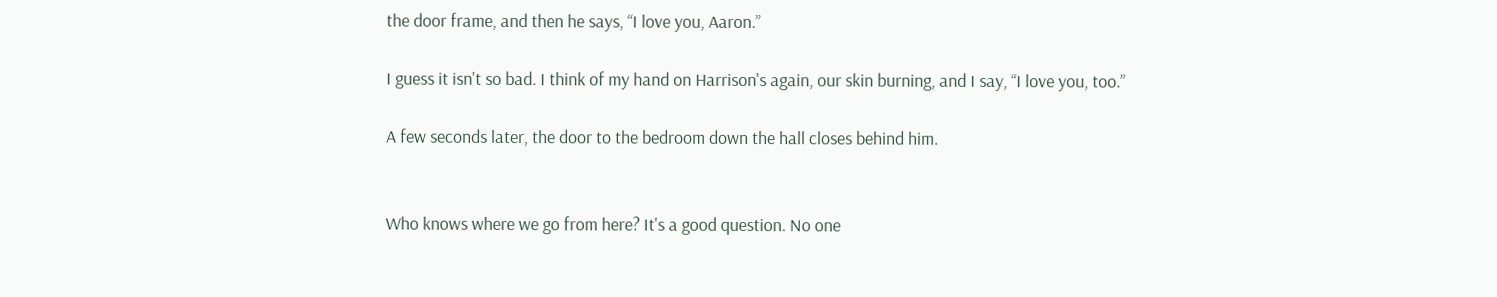the door frame, and then he says, “I love you, Aaron.”

I guess it isn't so bad. I think of my hand on Harrison's again, our skin burning, and I say, “I love you, too.”

A few seconds later, the door to the bedroom down the hall closes behind him.


Who knows where we go from here? It's a good question. No one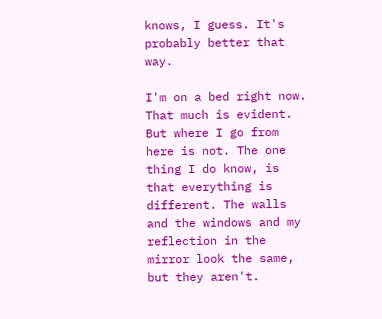knows, I guess. It's probably better that way.

I'm on a bed right now. That much is evident. But where I go from here is not. The one thing I do know, is that everything is different. The walls and the windows and my reflection in the mirror look the same, but they aren't.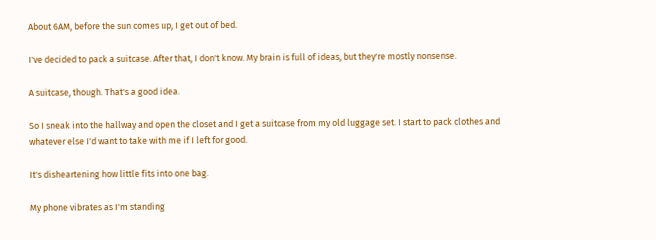About 6AM, before the sun comes up, I get out of bed.

I've decided to pack a suitcase. After that, I don't know. My brain is full of ideas, but they're mostly nonsense.

A suitcase, though. That's a good idea.

So I sneak into the hallway and open the closet and I get a suitcase from my old luggage set. I start to pack clothes and whatever else I'd want to take with me if I left for good.

It's disheartening how little fits into one bag.

My phone vibrates as I'm standing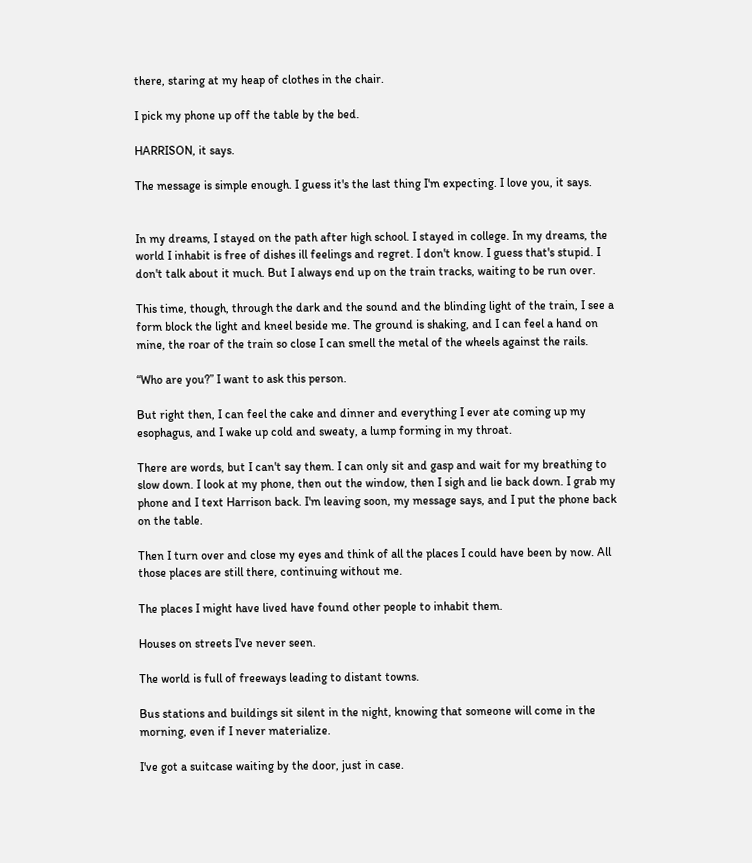there, staring at my heap of clothes in the chair.

I pick my phone up off the table by the bed.

HARRISON, it says.

The message is simple enough. I guess it's the last thing I'm expecting. I love you, it says.


In my dreams, I stayed on the path after high school. I stayed in college. In my dreams, the world I inhabit is free of dishes ill feelings and regret. I don't know. I guess that's stupid. I don't talk about it much. But I always end up on the train tracks, waiting to be run over.

This time, though, through the dark and the sound and the blinding light of the train, I see a form block the light and kneel beside me. The ground is shaking, and I can feel a hand on mine, the roar of the train so close I can smell the metal of the wheels against the rails.

“Who are you?” I want to ask this person.

But right then, I can feel the cake and dinner and everything I ever ate coming up my esophagus, and I wake up cold and sweaty, a lump forming in my throat.

There are words, but I can't say them. I can only sit and gasp and wait for my breathing to slow down. I look at my phone, then out the window, then I sigh and lie back down. I grab my phone and I text Harrison back. I'm leaving soon, my message says, and I put the phone back on the table.

Then I turn over and close my eyes and think of all the places I could have been by now. All those places are still there, continuing without me.

The places I might have lived have found other people to inhabit them.

Houses on streets I've never seen.

The world is full of freeways leading to distant towns.

Bus stations and buildings sit silent in the night, knowing that someone will come in the morning, even if I never materialize.

I've got a suitcase waiting by the door, just in case.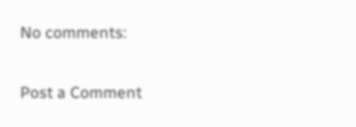No comments:

Post a Comment